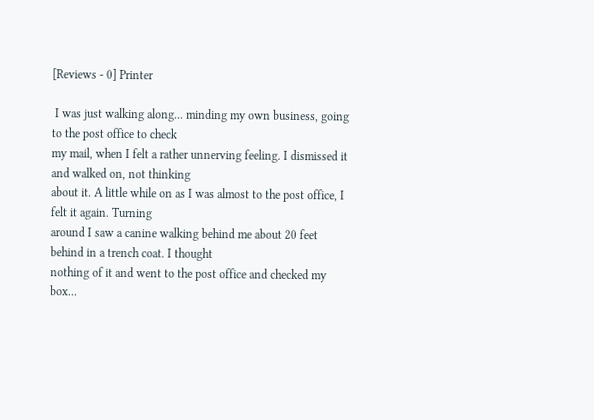[Reviews - 0] Printer

 I was just walking along... minding my own business, going to the post office to check
my mail, when I felt a rather unnerving feeling. I dismissed it and walked on, not thinking
about it. A little while on as I was almost to the post office, I felt it again. Turning
around I saw a canine walking behind me about 20 feet behind in a trench coat. I thought
nothing of it and went to the post office and checked my box...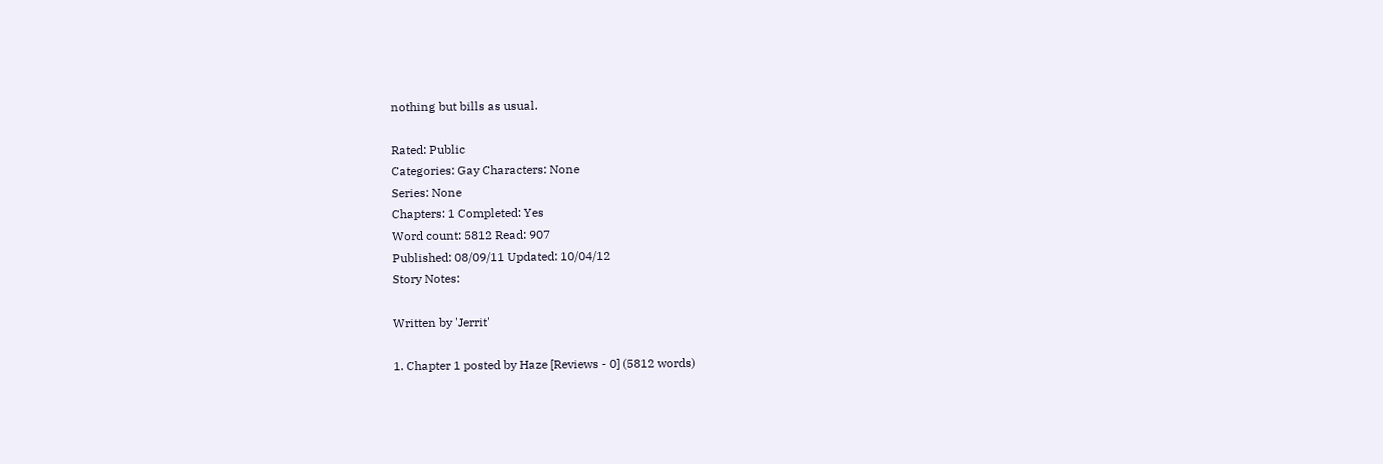nothing but bills as usual.

Rated: Public
Categories: Gay Characters: None
Series: None
Chapters: 1 Completed: Yes
Word count: 5812 Read: 907
Published: 08/09/11 Updated: 10/04/12
Story Notes:

Written by 'Jerrit'

1. Chapter 1 posted by Haze [Reviews - 0] (5812 words)